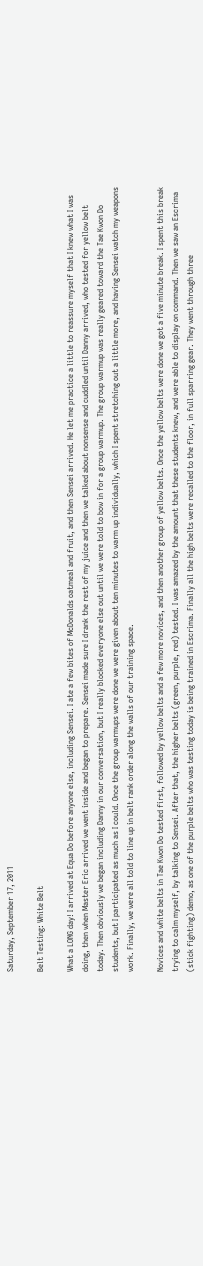Saturday, September 17, 2011

Belt Testing: White Belt

What a LONG day! I arrived at Equa Do before anyone else, including Sensei. I ate a few bites of McDonalds oatmeal and fruit, and then Sensei arrived. He let me practice a little to reassure myself that I knew what I was doing, then when Master Eric arrived we went inside and began to prepare. Sensei made sure I drank the rest of my juice and then we talked about nonsense and cuddled until Danny arrived, who tested for yellow belt today. Then obviously we began including Danny in our conversation, but I really blocked everyone else out until we were told to bow in for a group warmup. The group warmup was really geared toward the Tae Kwon Do students, but I participated as much as I could. Once the group warmups were done we were given about ten minutes to warm up individually, which I spent stretching out a little more, and having Sensei watch my weapons work. Finally, we were all told to line up in belt rank order along the walls of our training space.

Novices and white belts in Tae Kwon Do tested first, followed by yellow belts and a few more novices, and then another group of yellow belts. Once the yellow belts were done we got a five minute break. I spent this break trying to calm myself, by talking to Sensei. After that, the higher belts (green, purple, red) tested. I was amazed by the amount that these students knew, and were able to display on command. Then we saw an Escrima (stick fighting) demo, as one of the purple belts who was testing today is being trained in Escrima. Finally all the high belts were recalled to the floor, in full sparring gear. They went through three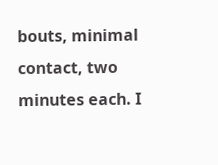bouts, minimal contact, two minutes each. I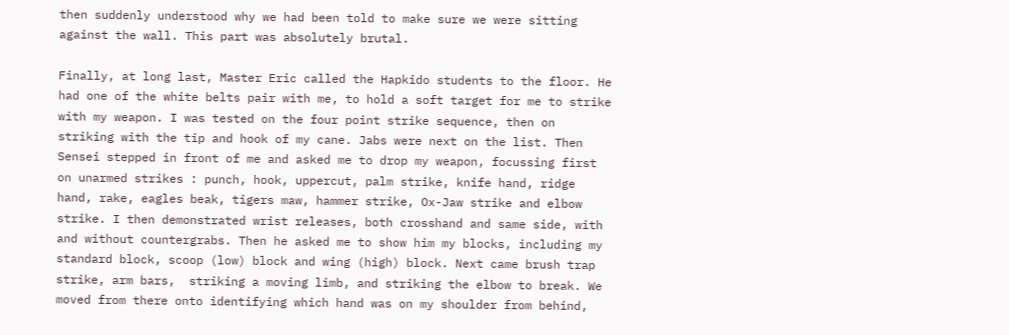then suddenly understood why we had been told to make sure we were sitting against the wall. This part was absolutely brutal.

Finally, at long last, Master Eric called the Hapkido students to the floor. He had one of the white belts pair with me, to hold a soft target for me to strike with my weapon. I was tested on the four point strike sequence, then on striking with the tip and hook of my cane. Jabs were next on the list. Then Sensei stepped in front of me and asked me to drop my weapon, focussing first on unarmed strikes : punch, hook, uppercut, palm strike, knife hand, ridge hand, rake, eagles beak, tigers maw, hammer strike, Ox-Jaw strike and elbow strike. I then demonstrated wrist releases, both crosshand and same side, with and without countergrabs. Then he asked me to show him my blocks, including my standard block, scoop (low) block and wing (high) block. Next came brush trap strike, arm bars,  striking a moving limb, and striking the elbow to break. We moved from there onto identifying which hand was on my shoulder from behind,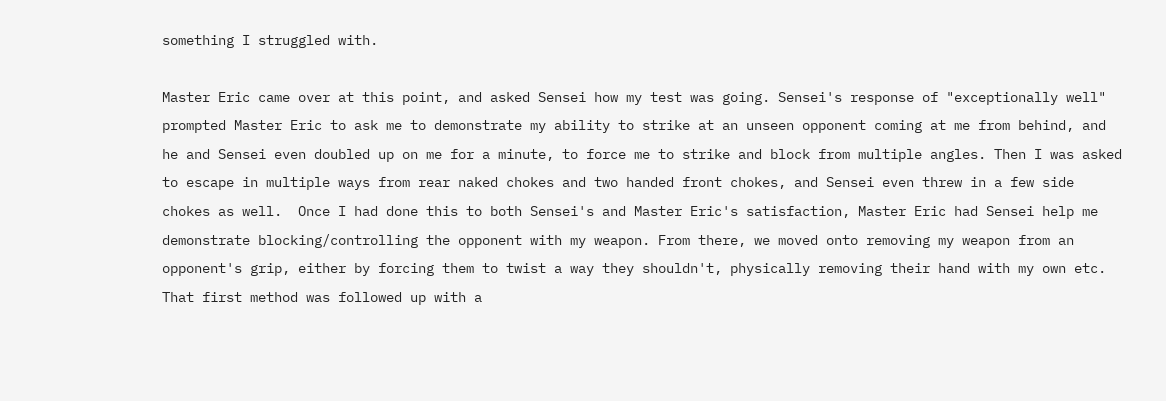something I struggled with.

Master Eric came over at this point, and asked Sensei how my test was going. Sensei's response of "exceptionally well" prompted Master Eric to ask me to demonstrate my ability to strike at an unseen opponent coming at me from behind, and he and Sensei even doubled up on me for a minute, to force me to strike and block from multiple angles. Then I was asked to escape in multiple ways from rear naked chokes and two handed front chokes, and Sensei even threw in a few side chokes as well.  Once I had done this to both Sensei's and Master Eric's satisfaction, Master Eric had Sensei help me demonstrate blocking/controlling the opponent with my weapon. From there, we moved onto removing my weapon from an opponent's grip, either by forcing them to twist a way they shouldn't, physically removing their hand with my own etc. That first method was followed up with a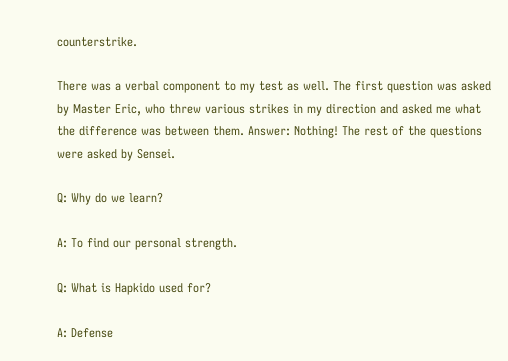counterstrike.

There was a verbal component to my test as well. The first question was asked by Master Eric, who threw various strikes in my direction and asked me what the difference was between them. Answer: Nothing! The rest of the questions were asked by Sensei.

Q: Why do we learn?

A: To find our personal strength.

Q: What is Hapkido used for?

A: Defense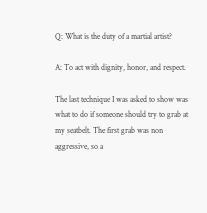Q: What is the duty of a martial artist?

A: To act with dignity, honor, and respect.

The last technique I was asked to show was what to do if someone should try to grab at my seatbelt. The first grab was non aggressive, so a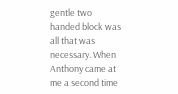gentle two handed block was all that was necessary. When Anthony came at me a second time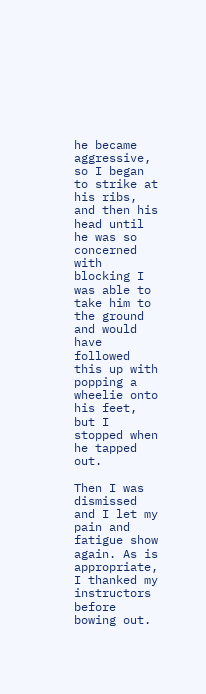he became aggressive, so I began to strike at his ribs, and then his head until he was so concerned with blocking I was able to take him to the ground and would have followed this up with popping a wheelie onto his feet, but I stopped when he tapped out.

Then I was dismissed and I let my pain and fatigue show again. As is appropriate, I thanked my instructors before bowing out.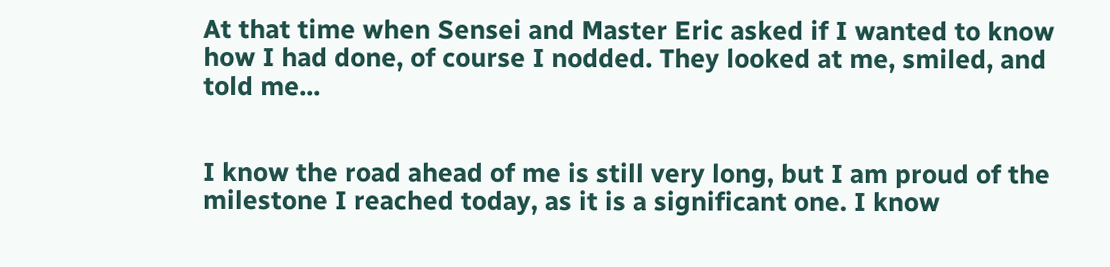At that time when Sensei and Master Eric asked if I wanted to know how I had done, of course I nodded. They looked at me, smiled, and told me...


I know the road ahead of me is still very long, but I am proud of the milestone I reached today, as it is a significant one. I know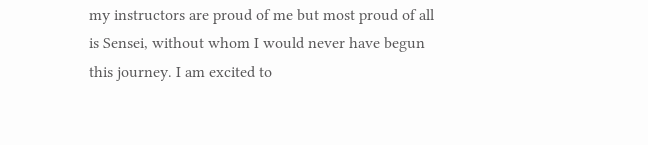my instructors are proud of me but most proud of all is Sensei, without whom I would never have begun this journey. I am excited to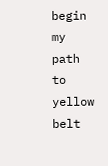begin my path to yellow belt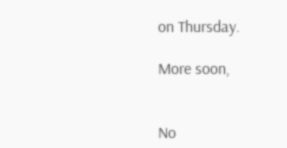on Thursday.

More soon,


No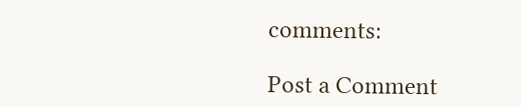comments:

Post a Comment